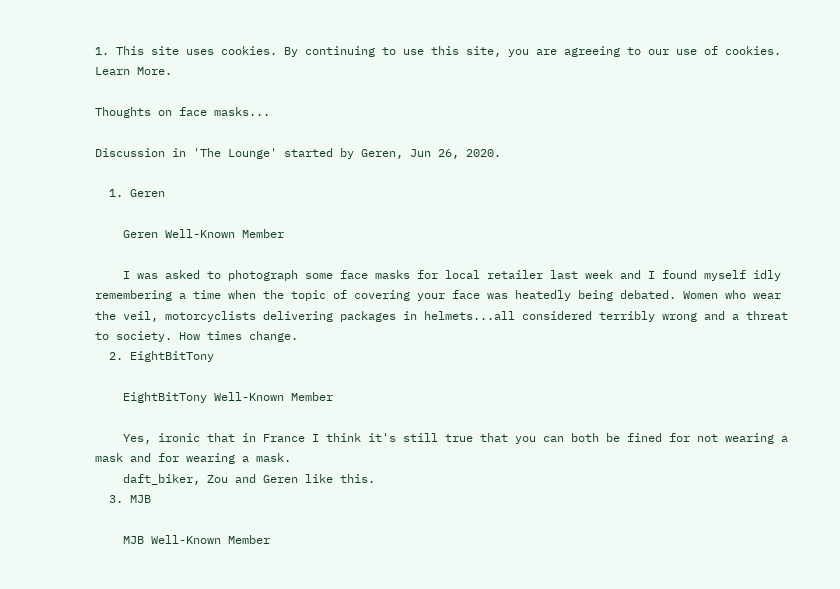1. This site uses cookies. By continuing to use this site, you are agreeing to our use of cookies. Learn More.

Thoughts on face masks...

Discussion in 'The Lounge' started by Geren, Jun 26, 2020.

  1. Geren

    Geren Well-Known Member

    I was asked to photograph some face masks for local retailer last week and I found myself idly remembering a time when the topic of covering your face was heatedly being debated. Women who wear the veil, motorcyclists delivering packages in helmets...all considered terribly wrong and a threat to society. How times change.
  2. EightBitTony

    EightBitTony Well-Known Member

    Yes, ironic that in France I think it's still true that you can both be fined for not wearing a mask and for wearing a mask.
    daft_biker, Zou and Geren like this.
  3. MJB

    MJB Well-Known Member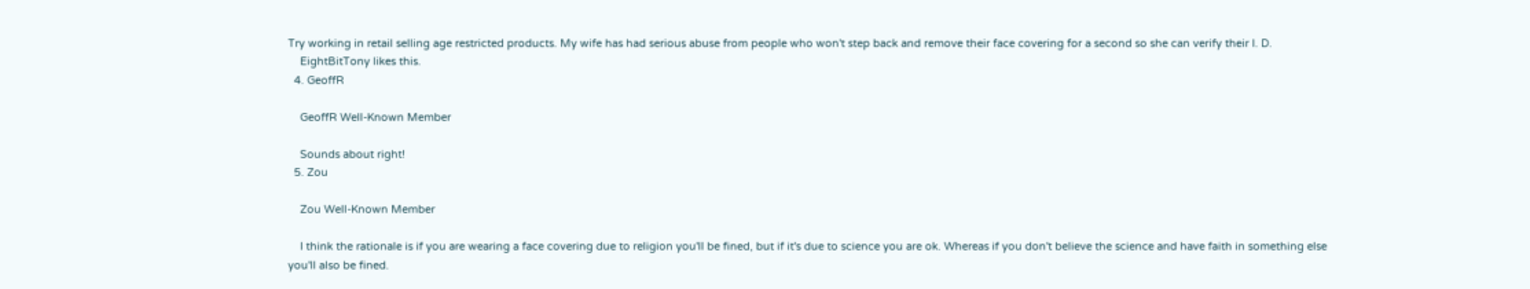Try working in retail selling age restricted products. My wife has had serious abuse from people who won't step back and remove their face covering for a second so she can verify their I. D.
    EightBitTony likes this.
  4. GeoffR

    GeoffR Well-Known Member

    Sounds about right!
  5. Zou

    Zou Well-Known Member

    I think the rationale is if you are wearing a face covering due to religion you'll be fined, but if it's due to science you are ok. Whereas if you don't believe the science and have faith in something else you'll also be fined.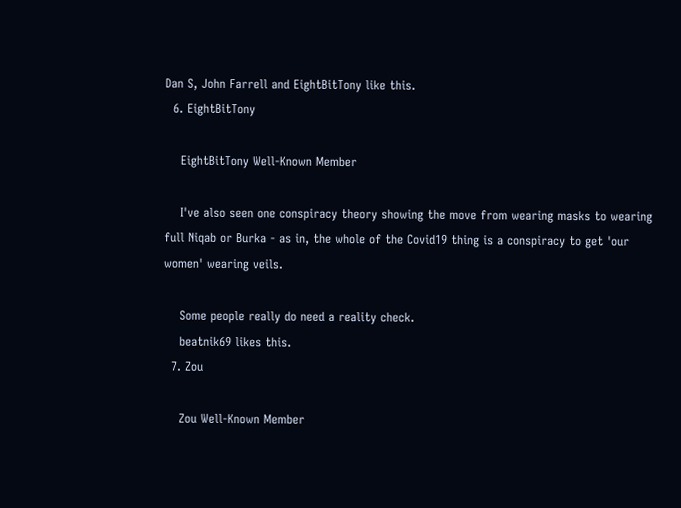Dan S, John Farrell and EightBitTony like this.
  6. EightBitTony

    EightBitTony Well-Known Member

    I've also seen one conspiracy theory showing the move from wearing masks to wearing full Niqab or Burka - as in, the whole of the Covid19 thing is a conspiracy to get 'our women' wearing veils.

    Some people really do need a reality check.
    beatnik69 likes this.
  7. Zou

    Zou Well-Known Member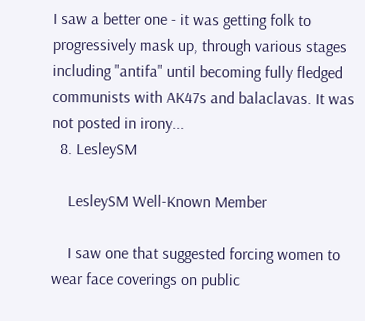I saw a better one - it was getting folk to progressively mask up, through various stages including "antifa" until becoming fully fledged communists with AK47s and balaclavas. It was not posted in irony...
  8. LesleySM

    LesleySM Well-Known Member

    I saw one that suggested forcing women to wear face coverings on public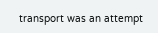transport was an attempt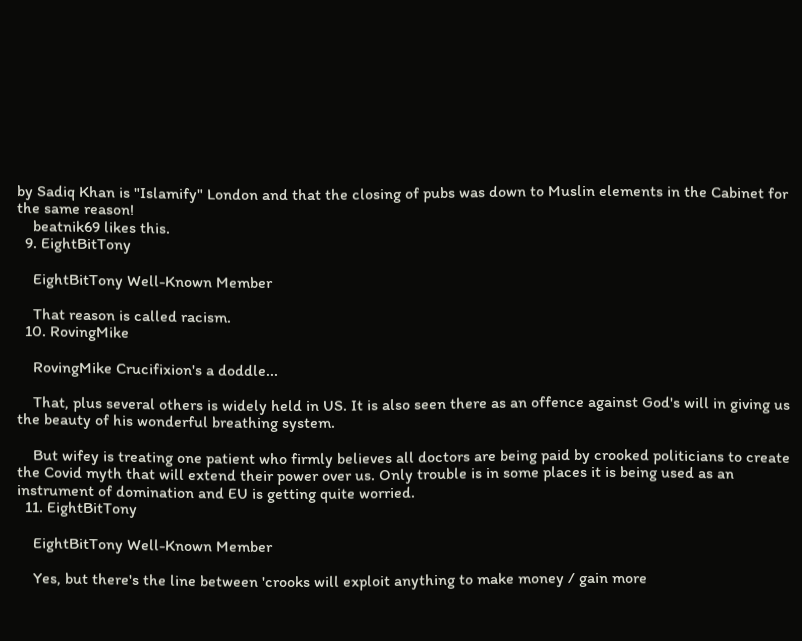by Sadiq Khan is "Islamify" London and that the closing of pubs was down to Muslin elements in the Cabinet for the same reason!
    beatnik69 likes this.
  9. EightBitTony

    EightBitTony Well-Known Member

    That reason is called racism.
  10. RovingMike

    RovingMike Crucifixion's a doddle...

    That, plus several others is widely held in US. It is also seen there as an offence against God's will in giving us the beauty of his wonderful breathing system.

    But wifey is treating one patient who firmly believes all doctors are being paid by crooked politicians to create the Covid myth that will extend their power over us. Only trouble is in some places it is being used as an instrument of domination and EU is getting quite worried.
  11. EightBitTony

    EightBitTony Well-Known Member

    Yes, but there's the line between 'crooks will exploit anything to make money / gain more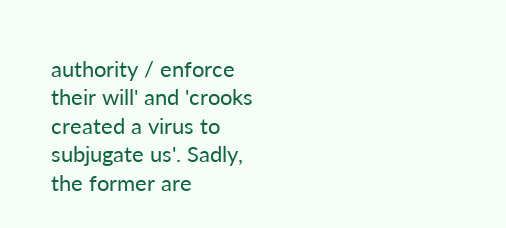authority / enforce their will' and 'crooks created a virus to subjugate us'. Sadly, the former are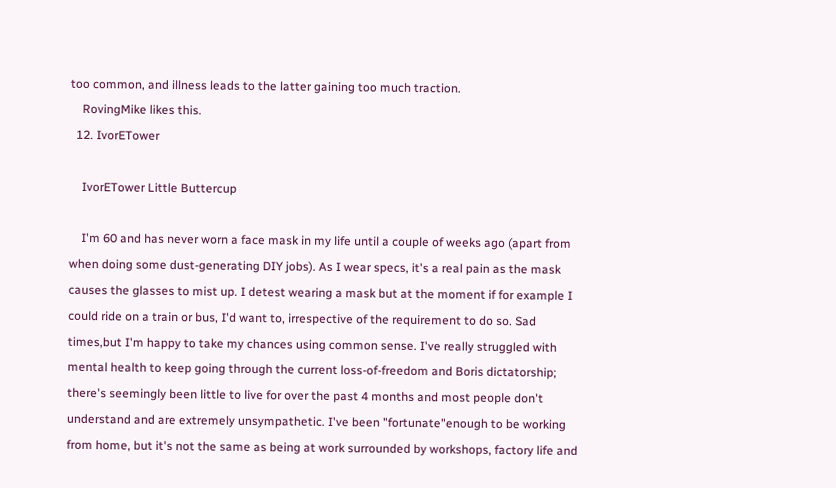too common, and illness leads to the latter gaining too much traction.
    RovingMike likes this.
  12. IvorETower

    IvorETower Little Buttercup

    I'm 60 and has never worn a face mask in my life until a couple of weeks ago (apart from when doing some dust-generating DIY jobs). As I wear specs, it's a real pain as the mask causes the glasses to mist up. I detest wearing a mask but at the moment if for example I could ride on a train or bus, I'd want to, irrespective of the requirement to do so. Sad times,but I'm happy to take my chances using common sense. I've really struggled with mental health to keep going through the current loss-of-freedom and Boris dictatorship; there's seemingly been little to live for over the past 4 months and most people don't understand and are extremely unsympathetic. I've been "fortunate"enough to be working from home, but it's not the same as being at work surrounded by workshops, factory life and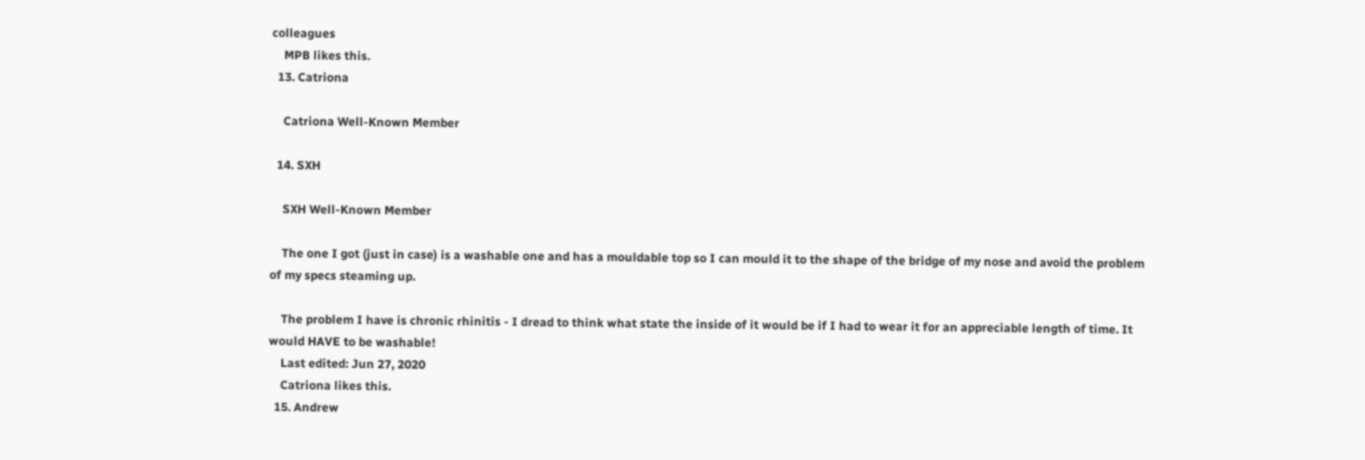colleagues
    MPB likes this.
  13. Catriona

    Catriona Well-Known Member

  14. SXH

    SXH Well-Known Member

    The one I got (just in case) is a washable one and has a mouldable top so I can mould it to the shape of the bridge of my nose and avoid the problem of my specs steaming up.

    The problem I have is chronic rhinitis - I dread to think what state the inside of it would be if I had to wear it for an appreciable length of time. It would HAVE to be washable!
    Last edited: Jun 27, 2020
    Catriona likes this.
  15. Andrew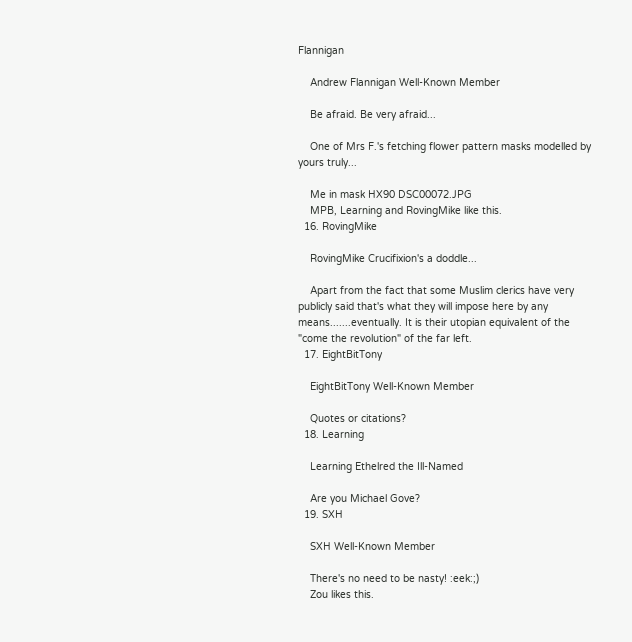Flannigan

    Andrew Flannigan Well-Known Member

    Be afraid. Be very afraid...

    One of Mrs F.'s fetching flower pattern masks modelled by yours truly...

    Me in mask HX90 DSC00072.JPG
    MPB, Learning and RovingMike like this.
  16. RovingMike

    RovingMike Crucifixion's a doddle...

    Apart from the fact that some Muslim clerics have very publicly said that's what they will impose here by any means.......eventually. It is their utopian equivalent of the "come the revolution" of the far left.
  17. EightBitTony

    EightBitTony Well-Known Member

    Quotes or citations?
  18. Learning

    Learning Ethelred the Ill-Named

    Are you Michael Gove?
  19. SXH

    SXH Well-Known Member

    There's no need to be nasty! :eek:;)
    Zou likes this.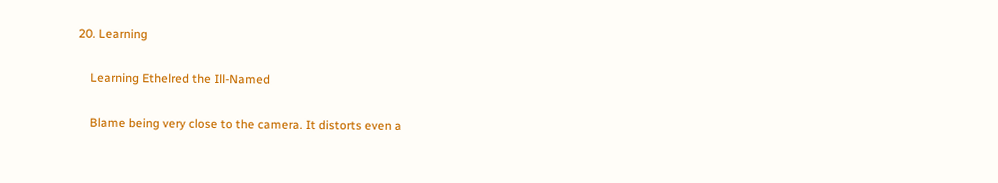20. Learning

    Learning Ethelred the Ill-Named

    Blame being very close to the camera. It distorts even a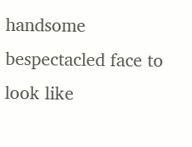handsome bespectacled face to look like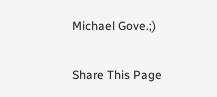Michael Gove.;)

Share This Page